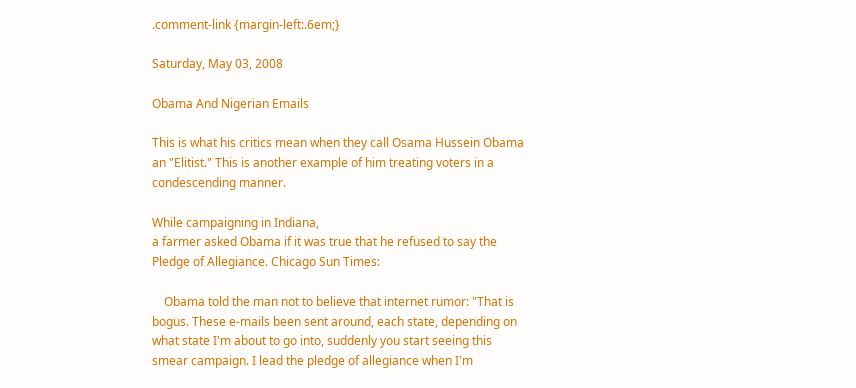.comment-link {margin-left:.6em;}

Saturday, May 03, 2008

Obama And Nigerian Emails

This is what his critics mean when they call Osama Hussein Obama an "Elitist." This is another example of him treating voters in a condescending manner.

While campaigning in Indiana,
a farmer asked Obama if it was true that he refused to say the Pledge of Allegiance. Chicago Sun Times:

    Obama told the man not to believe that internet rumor: "That is bogus. These e-mails been sent around, each state, depending on what state I'm about to go into, suddenly you start seeing this smear campaign. I lead the pledge of allegiance when I'm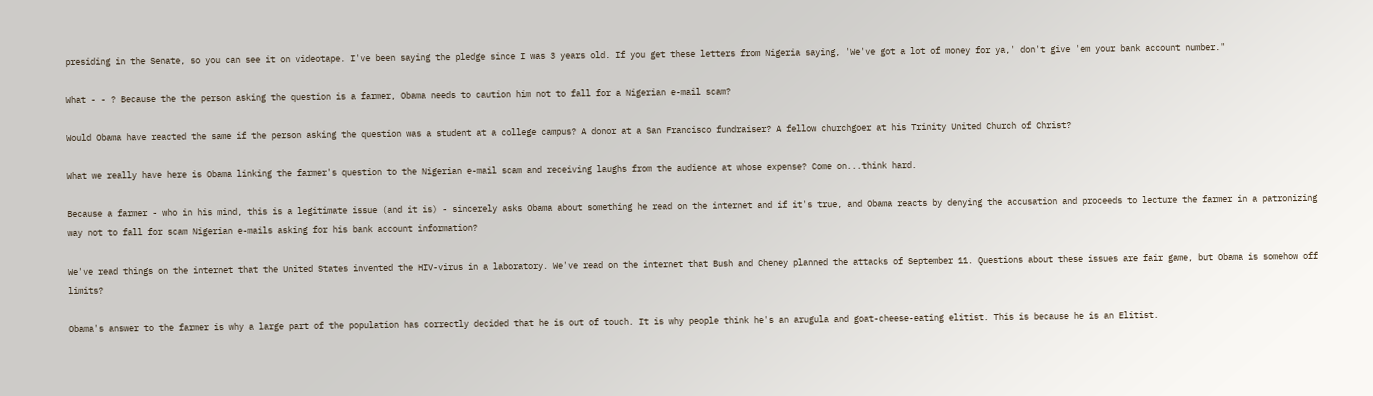presiding in the Senate, so you can see it on videotape. I've been saying the pledge since I was 3 years old. If you get these letters from Nigeria saying, 'We've got a lot of money for ya,' don't give 'em your bank account number."

What - - ? Because the the person asking the question is a farmer, Obama needs to caution him not to fall for a Nigerian e-mail scam?

Would Obama have reacted the same if the person asking the question was a student at a college campus? A donor at a San Francisco fundraiser? A fellow churchgoer at his Trinity United Church of Christ?

What we really have here is Obama linking the farmer's question to the Nigerian e-mail scam and receiving laughs from the audience at whose expense? Come on...think hard.

Because a farmer - who in his mind, this is a legitimate issue (and it is) - sincerely asks Obama about something he read on the internet and if it's true, and Obama reacts by denying the accusation and proceeds to lecture the farmer in a patronizing way not to fall for scam Nigerian e-mails asking for his bank account information?

We've read things on the internet that the United States invented the HIV-virus in a laboratory. We've read on the internet that Bush and Cheney planned the attacks of September 11. Questions about these issues are fair game, but Obama is somehow off limits?

Obama's answer to the farmer is why a large part of the population has correctly decided that he is out of touch. It is why people think he's an arugula and goat-cheese-eating elitist. This is because he is an Elitist.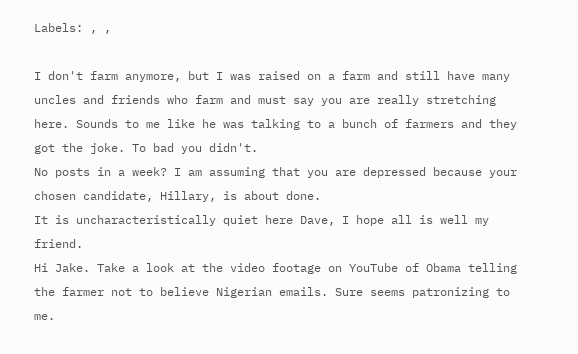Labels: , ,

I don't farm anymore, but I was raised on a farm and still have many uncles and friends who farm and must say you are really stretching here. Sounds to me like he was talking to a bunch of farmers and they got the joke. To bad you didn't.
No posts in a week? I am assuming that you are depressed because your chosen candidate, Hillary, is about done.
It is uncharacteristically quiet here Dave, I hope all is well my friend.
Hi Jake. Take a look at the video footage on YouTube of Obama telling the farmer not to believe Nigerian emails. Sure seems patronizing to me.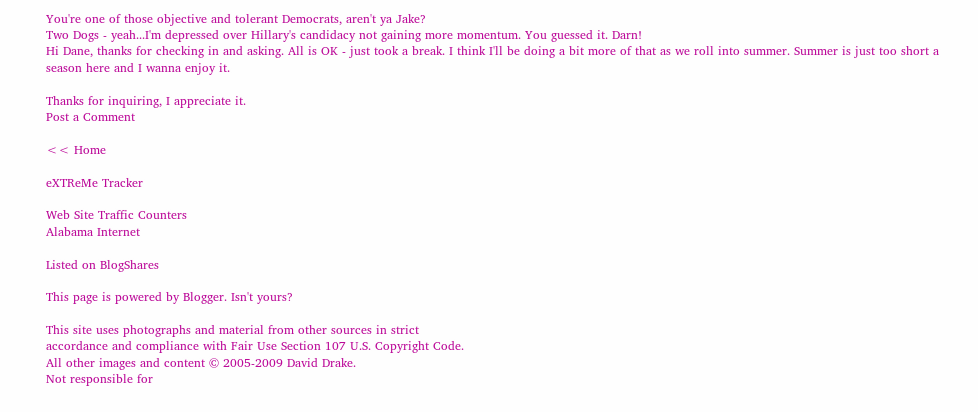You're one of those objective and tolerant Democrats, aren't ya Jake?
Two Dogs - yeah...I'm depressed over Hillary's candidacy not gaining more momentum. You guessed it. Darn!
Hi Dane, thanks for checking in and asking. All is OK - just took a break. I think I'll be doing a bit more of that as we roll into summer. Summer is just too short a season here and I wanna enjoy it.

Thanks for inquiring, I appreciate it.
Post a Comment

<< Home

eXTReMe Tracker

Web Site Traffic Counters
Alabama Internet

Listed on BlogShares

This page is powered by Blogger. Isn't yours?

This site uses photographs and material from other sources in strict
accordance and compliance with Fair Use Section 107 U.S. Copyright Code.
All other images and content © 2005-2009 David Drake.
Not responsible for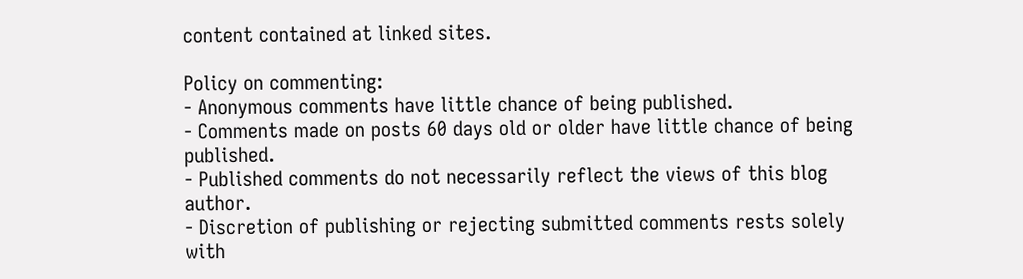content contained at linked sites.

Policy on commenting:
- Anonymous comments have little chance of being published.
- Comments made on posts 60 days old or older have little chance of being published.
- Published comments do not necessarily reflect the views of this blog author.
- Discretion of publishing or rejecting submitted comments rests solely with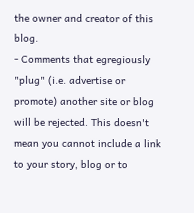the owner and creator of this blog.
- Comments that egregiously "plug" (i.e. advertise or promote) another site or blog will be rejected. This doesn't mean you cannot include a link to your story, blog or to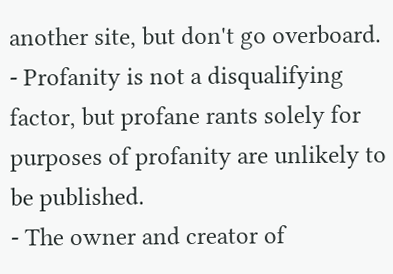another site, but don't go overboard.
- Profanity is not a disqualifying factor, but profane rants solely for purposes of profanity are unlikely to be published.
- The owner and creator of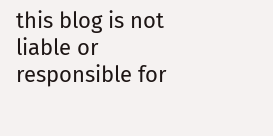this blog is not liable or responsible for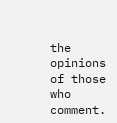the opinions of those who comment.